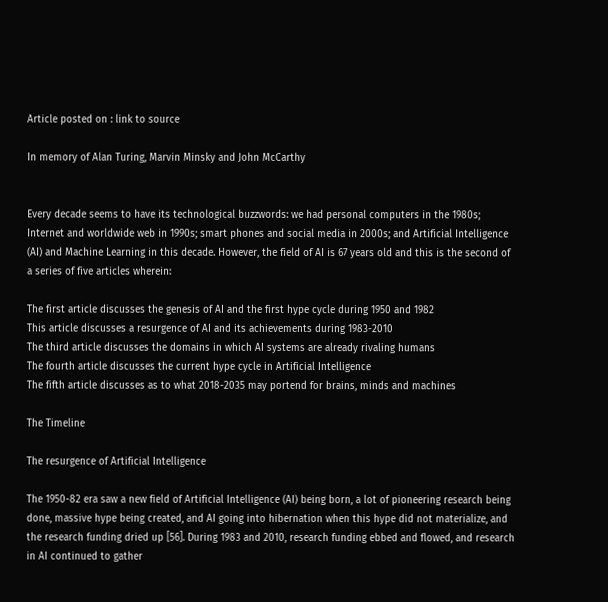Article posted on : link to source

In memory of Alan Turing, Marvin Minsky and John McCarthy


Every decade seems to have its technological buzzwords: we had personal computers in the 1980s; Internet and worldwide web in 1990s; smart phones and social media in 2000s; and Artificial Intelligence (AI) and Machine Learning in this decade. However, the field of AI is 67 years old and this is the second of a series of five articles wherein:

The first article discusses the genesis of AI and the first hype cycle during 1950 and 1982
This article discusses a resurgence of AI and its achievements during 1983-2010
The third article discusses the domains in which AI systems are already rivaling humans
The fourth article discusses the current hype cycle in Artificial Intelligence
The fifth article discusses as to what 2018-2035 may portend for brains, minds and machines

The Timeline

The resurgence of Artificial Intelligence

The 1950-82 era saw a new field of Artificial Intelligence (AI) being born, a lot of pioneering research being done, massive hype being created, and AI going into hibernation when this hype did not materialize, and the research funding dried up [56]. During 1983 and 2010, research funding ebbed and flowed, and research in AI continued to gather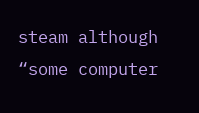steam although “some computer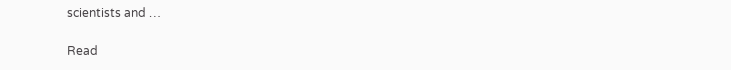scientists and …

Read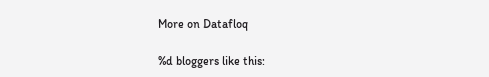More on Datafloq

%d bloggers like this: